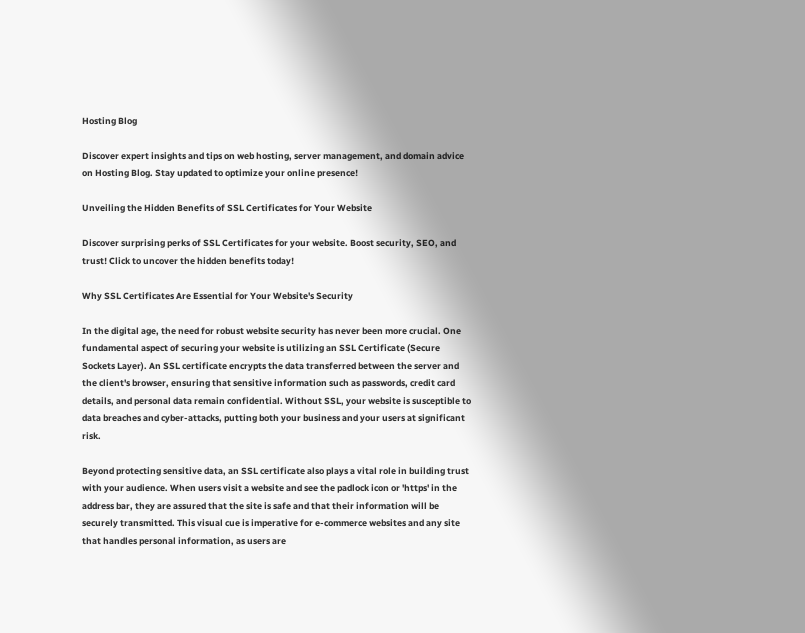Hosting Blog

Discover expert insights and tips on web hosting, server management, and domain advice on Hosting Blog. Stay updated to optimize your online presence!

Unveiling the Hidden Benefits of SSL Certificates for Your Website

Discover surprising perks of SSL Certificates for your website. Boost security, SEO, and trust! Click to uncover the hidden benefits today!

Why SSL Certificates Are Essential for Your Website's Security

In the digital age, the need for robust website security has never been more crucial. One fundamental aspect of securing your website is utilizing an SSL Certificate (Secure Sockets Layer). An SSL certificate encrypts the data transferred between the server and the client's browser, ensuring that sensitive information such as passwords, credit card details, and personal data remain confidential. Without SSL, your website is susceptible to data breaches and cyber-attacks, putting both your business and your users at significant risk.

Beyond protecting sensitive data, an SSL certificate also plays a vital role in building trust with your audience. When users visit a website and see the padlock icon or 'https' in the address bar, they are assured that the site is safe and that their information will be securely transmitted. This visual cue is imperative for e-commerce websites and any site that handles personal information, as users are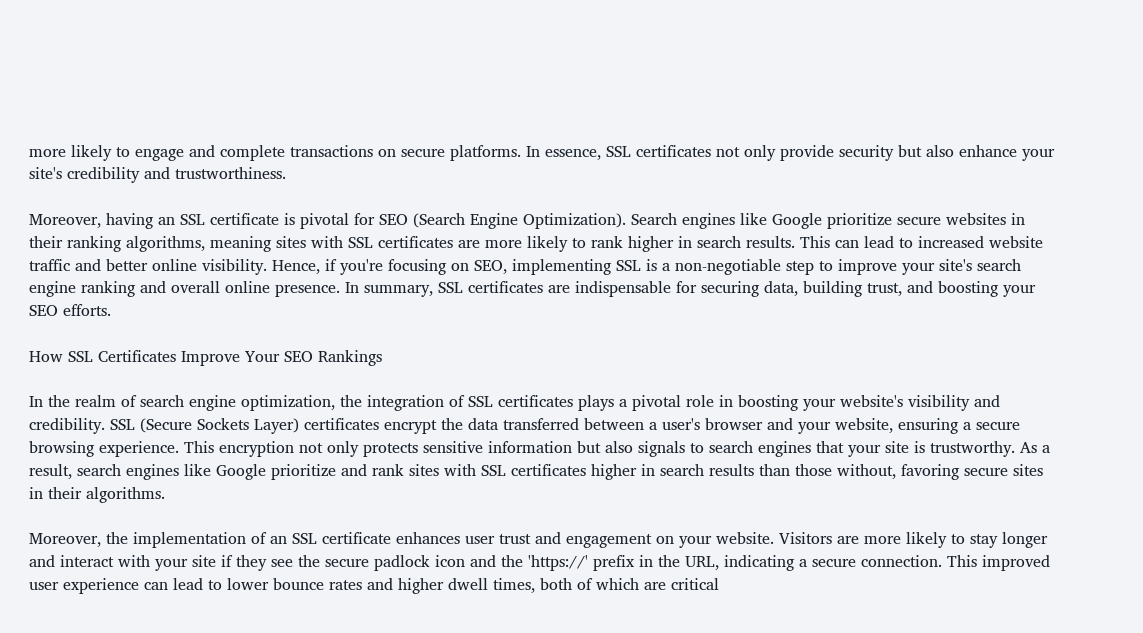more likely to engage and complete transactions on secure platforms. In essence, SSL certificates not only provide security but also enhance your site's credibility and trustworthiness.

Moreover, having an SSL certificate is pivotal for SEO (Search Engine Optimization). Search engines like Google prioritize secure websites in their ranking algorithms, meaning sites with SSL certificates are more likely to rank higher in search results. This can lead to increased website traffic and better online visibility. Hence, if you're focusing on SEO, implementing SSL is a non-negotiable step to improve your site's search engine ranking and overall online presence. In summary, SSL certificates are indispensable for securing data, building trust, and boosting your SEO efforts.

How SSL Certificates Improve Your SEO Rankings

In the realm of search engine optimization, the integration of SSL certificates plays a pivotal role in boosting your website's visibility and credibility. SSL (Secure Sockets Layer) certificates encrypt the data transferred between a user's browser and your website, ensuring a secure browsing experience. This encryption not only protects sensitive information but also signals to search engines that your site is trustworthy. As a result, search engines like Google prioritize and rank sites with SSL certificates higher in search results than those without, favoring secure sites in their algorithms.

Moreover, the implementation of an SSL certificate enhances user trust and engagement on your website. Visitors are more likely to stay longer and interact with your site if they see the secure padlock icon and the 'https://' prefix in the URL, indicating a secure connection. This improved user experience can lead to lower bounce rates and higher dwell times, both of which are critical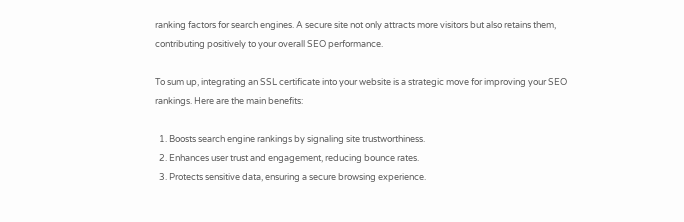ranking factors for search engines. A secure site not only attracts more visitors but also retains them, contributing positively to your overall SEO performance.

To sum up, integrating an SSL certificate into your website is a strategic move for improving your SEO rankings. Here are the main benefits:

  1. Boosts search engine rankings by signaling site trustworthiness.
  2. Enhances user trust and engagement, reducing bounce rates.
  3. Protects sensitive data, ensuring a secure browsing experience.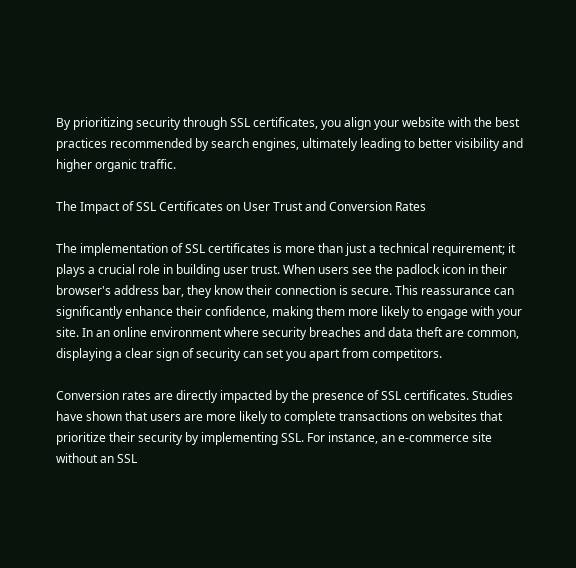By prioritizing security through SSL certificates, you align your website with the best practices recommended by search engines, ultimately leading to better visibility and higher organic traffic.

The Impact of SSL Certificates on User Trust and Conversion Rates

The implementation of SSL certificates is more than just a technical requirement; it plays a crucial role in building user trust. When users see the padlock icon in their browser's address bar, they know their connection is secure. This reassurance can significantly enhance their confidence, making them more likely to engage with your site. In an online environment where security breaches and data theft are common, displaying a clear sign of security can set you apart from competitors.

Conversion rates are directly impacted by the presence of SSL certificates. Studies have shown that users are more likely to complete transactions on websites that prioritize their security by implementing SSL. For instance, an e-commerce site without an SSL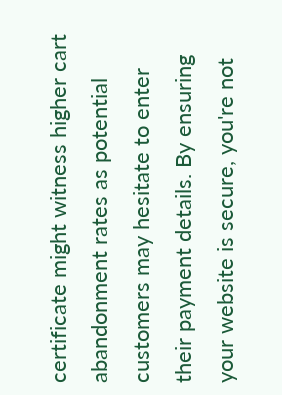certificate might witness higher cart abandonment rates as potential customers may hesitate to enter their payment details. By ensuring your website is secure, you're not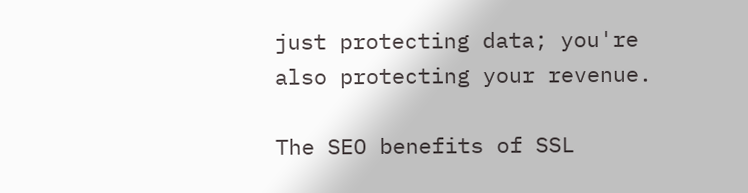just protecting data; you're also protecting your revenue.

The SEO benefits of SSL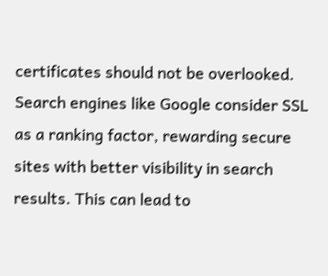certificates should not be overlooked. Search engines like Google consider SSL as a ranking factor, rewarding secure sites with better visibility in search results. This can lead to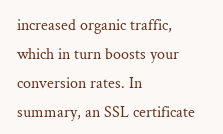increased organic traffic, which in turn boosts your conversion rates. In summary, an SSL certificate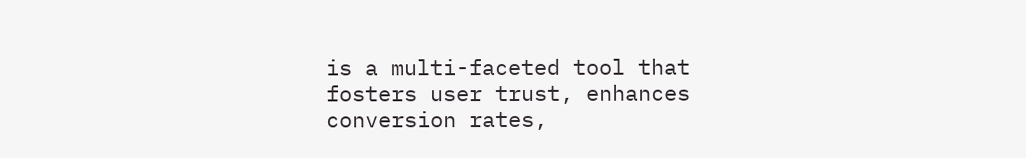is a multi-faceted tool that fosters user trust, enhances conversion rates,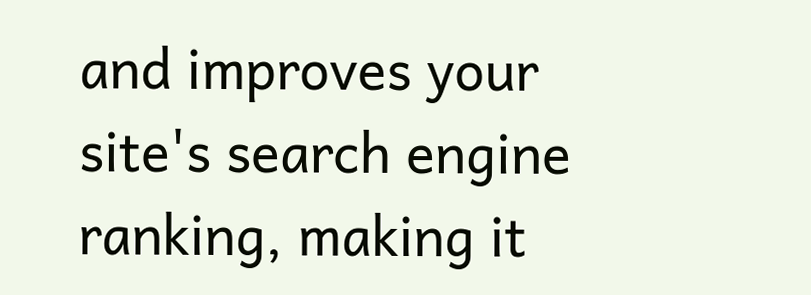and improves your site's search engine ranking, making it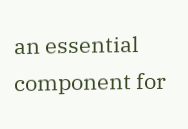an essential component for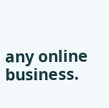any online business.